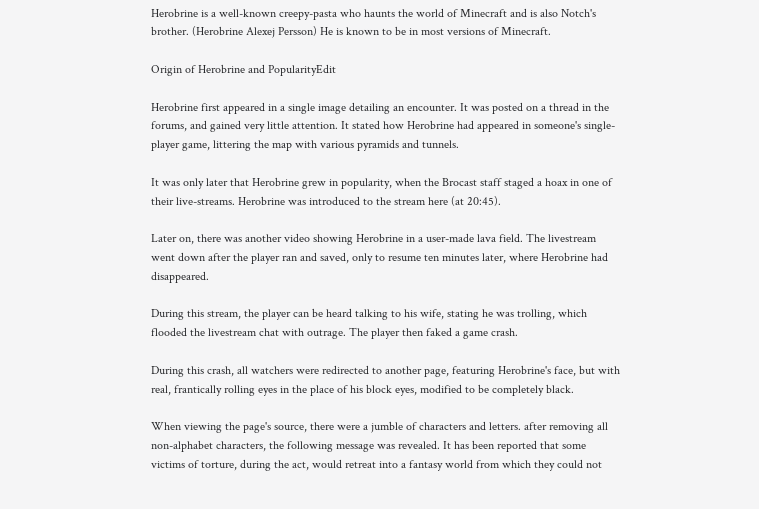Herobrine is a well-known creepy-pasta who haunts the world of Minecraft and is also Notch's brother. (Herobrine Alexej Persson) He is known to be in most versions of Minecraft.

Origin of Herobrine and PopularityEdit

Herobrine first appeared in a single image detailing an encounter. It was posted on a thread in the forums, and gained very little attention. It stated how Herobrine had appeared in someone's single-player game, littering the map with various pyramids and tunnels.

It was only later that Herobrine grew in popularity, when the Brocast staff staged a hoax in one of their live-streams. Herobrine was introduced to the stream here (at 20:45).

Later on, there was another video showing Herobrine in a user-made lava field. The livestream went down after the player ran and saved, only to resume ten minutes later, where Herobrine had disappeared.

During this stream, the player can be heard talking to his wife, stating he was trolling, which flooded the livestream chat with outrage. The player then faked a game crash.

During this crash, all watchers were redirected to another page, featuring Herobrine's face, but with real, frantically rolling eyes in the place of his block eyes, modified to be completely black.

When viewing the page's source, there were a jumble of characters and letters. after removing all non-alphabet characters, the following message was revealed. It has been reported that some victims of torture, during the act, would retreat into a fantasy world from which they could not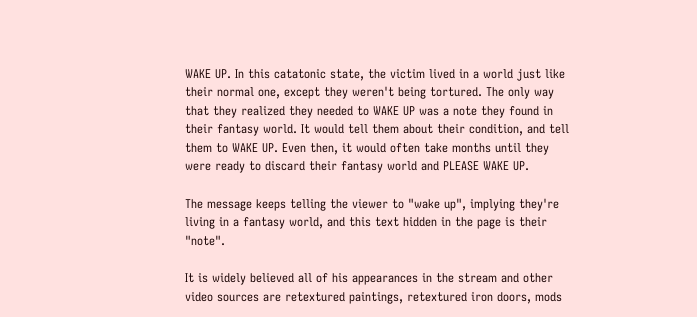WAKE UP. In this catatonic state, the victim lived in a world just like their normal one, except they weren't being tortured. The only way that they realized they needed to WAKE UP was a note they found in their fantasy world. It would tell them about their condition, and tell them to WAKE UP. Even then, it would often take months until they were ready to discard their fantasy world and PLEASE WAKE UP.

The message keeps telling the viewer to "wake up", implying they're living in a fantasy world, and this text hidden in the page is their "note".

It is widely believed all of his appearances in the stream and other video sources are retextured paintings, retextured iron doors, mods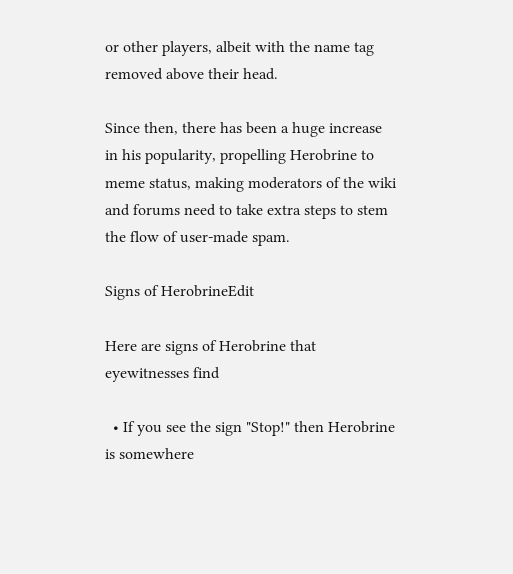or other players, albeit with the name tag removed above their head.

Since then, there has been a huge increase in his popularity, propelling Herobrine to meme status, making moderators of the wiki and forums need to take extra steps to stem the flow of user-made spam.

Signs of HerobrineEdit

Here are signs of Herobrine that eyewitnesses find

  • If you see the sign "Stop!" then Herobrine is somewhere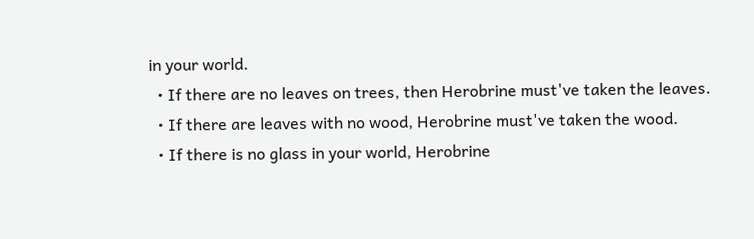in your world.
  • If there are no leaves on trees, then Herobrine must've taken the leaves.
  • If there are leaves with no wood, Herobrine must've taken the wood.
  • If there is no glass in your world, Herobrine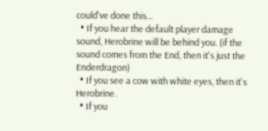could've done this...
  • If you hear the default player damage sound, Herobrine will be behind you. (if the sound comes from the End, then it's just the Enderdragon)
  • If you see a cow with white eyes, then it's Herobrine.
  • If you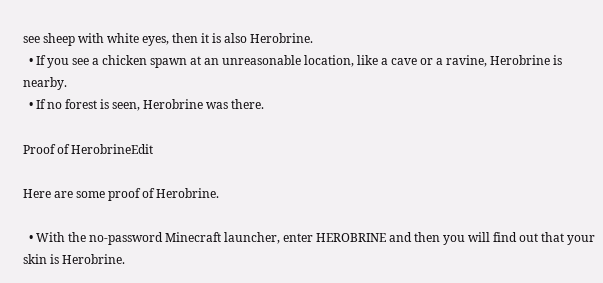see sheep with white eyes, then it is also Herobrine.
  • If you see a chicken spawn at an unreasonable location, like a cave or a ravine, Herobrine is nearby.
  • If no forest is seen, Herobrine was there.

Proof of HerobrineEdit

Here are some proof of Herobrine.

  • With the no-password Minecraft launcher, enter HEROBRINE and then you will find out that your skin is Herobrine.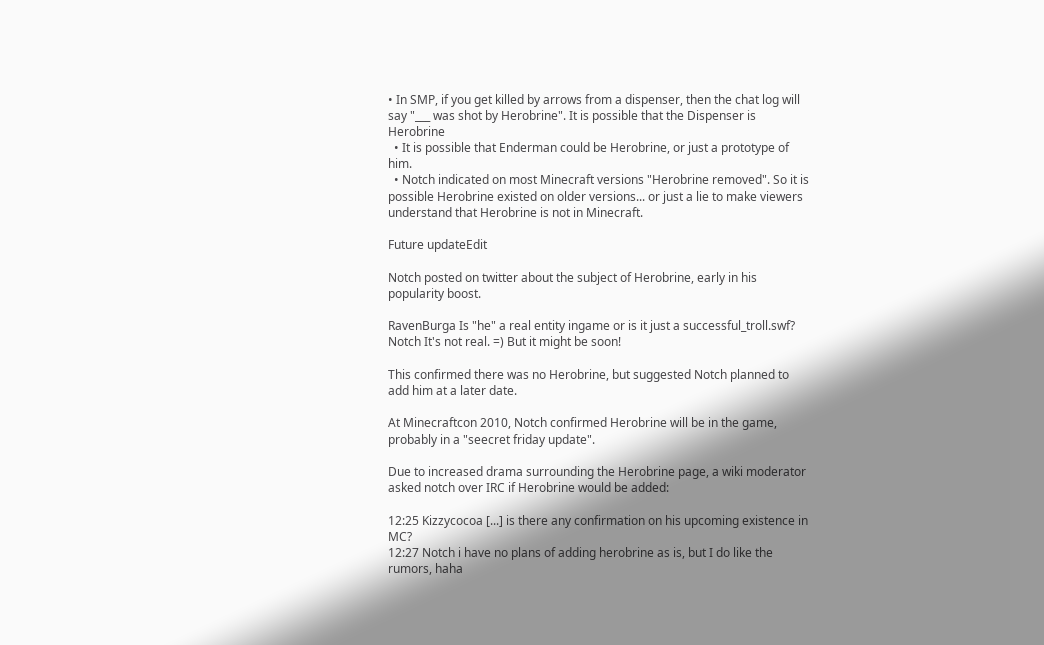• In SMP, if you get killed by arrows from a dispenser, then the chat log will say "___ was shot by Herobrine". It is possible that the Dispenser is Herobrine
  • It is possible that Enderman could be Herobrine, or just a prototype of him.
  • Notch indicated on most Minecraft versions "Herobrine removed". So it is possible Herobrine existed on older versions... or just a lie to make viewers understand that Herobrine is not in Minecraft.

Future updateEdit

Notch posted on twitter about the subject of Herobrine, early in his popularity boost.

RavenBurga Is "he" a real entity ingame or is it just a successful_troll.swf?
Notch It's not real. =) But it might be soon!

This confirmed there was no Herobrine, but suggested Notch planned to add him at a later date.

At Minecraftcon 2010, Notch confirmed Herobrine will be in the game, probably in a "seecret friday update".

Due to increased drama surrounding the Herobrine page, a wiki moderator asked notch over IRC if Herobrine would be added:

12:25 Kizzycocoa [...] is there any confirmation on his upcoming existence in MC?
12:27 Notch i have no plans of adding herobrine as is, but I do like the rumors, haha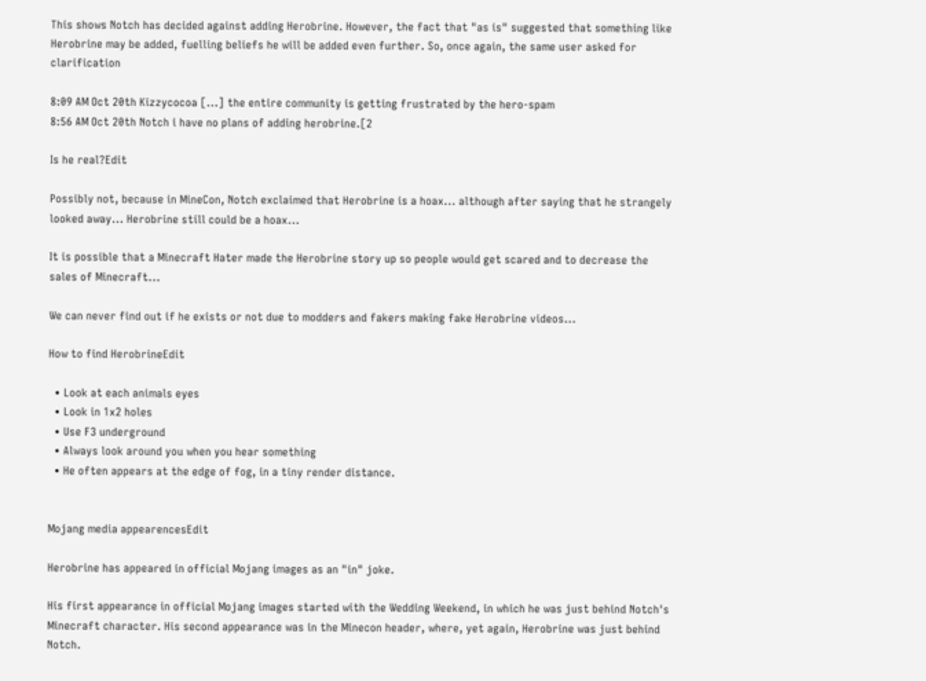This shows Notch has decided against adding Herobrine. However, the fact that "as is" suggested that something like Herobrine may be added, fuelling beliefs he will be added even further. So, once again, the same user asked for clarification

8:09 AM Oct 20th Kizzycocoa [...] the entire community is getting frustrated by the hero-spam
8:56 AM Oct 20th Notch i have no plans of adding herobrine.[2

Is he real?Edit

Possibly not, because in MineCon, Notch exclaimed that Herobrine is a hoax... although after saying that he strangely looked away... Herobrine still could be a hoax...

It is possible that a Minecraft Hater made the Herobrine story up so people would get scared and to decrease the sales of Minecraft...

We can never find out if he exists or not due to modders and fakers making fake Herobrine videos...

How to find HerobrineEdit

  • Look at each animals eyes
  • Look in 1x2 holes
  • Use F3 underground
  • Always look around you when you hear something
  • He often appears at the edge of fog, in a tiny render distance.


Mojang media appearencesEdit

Herobrine has appeared in official Mojang images as an "in" joke.

His first appearance in official Mojang images started with the Wedding Weekend, in which he was just behind Notch's Minecraft character. His second appearance was in the Minecon header, where, yet again, Herobrine was just behind Notch.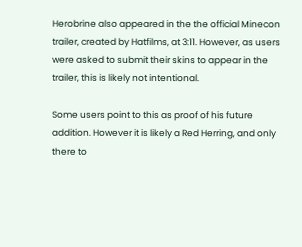Herobrine also appeared in the the official Minecon trailer, created by Hatfilms, at 3:11. However, as users were asked to submit their skins to appear in the trailer, this is likely not intentional.

Some users point to this as proof of his future addition. However it is likely a Red Herring, and only there to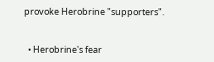provoke Herobrine "supporters".


  • Herobrine's fear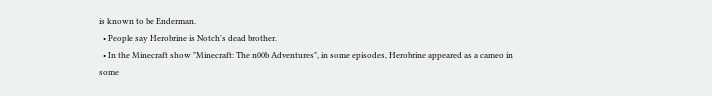is known to be Enderman.
  • People say Herobrine is Notch's dead brother.
  • In the Minecraft show "Minecraft: The n00b Adventures", in some episodes, Herobrine appeared as a cameo in some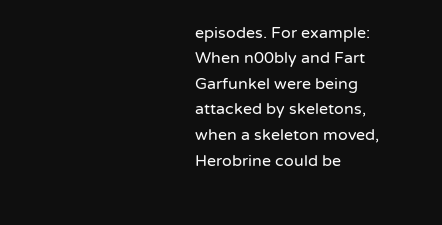episodes. For example: When n00bly and Fart Garfunkel were being attacked by skeletons, when a skeleton moved, Herobrine could be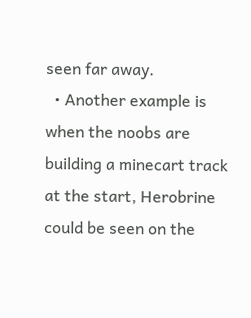seen far away.
  • Another example is when the noobs are building a minecart track at the start, Herobrine could be seen on the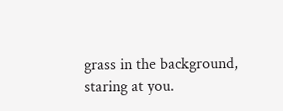grass in the background, staring at you.